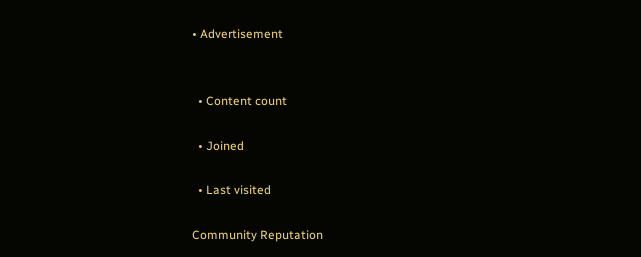• Advertisement


  • Content count

  • Joined

  • Last visited

Community Reputation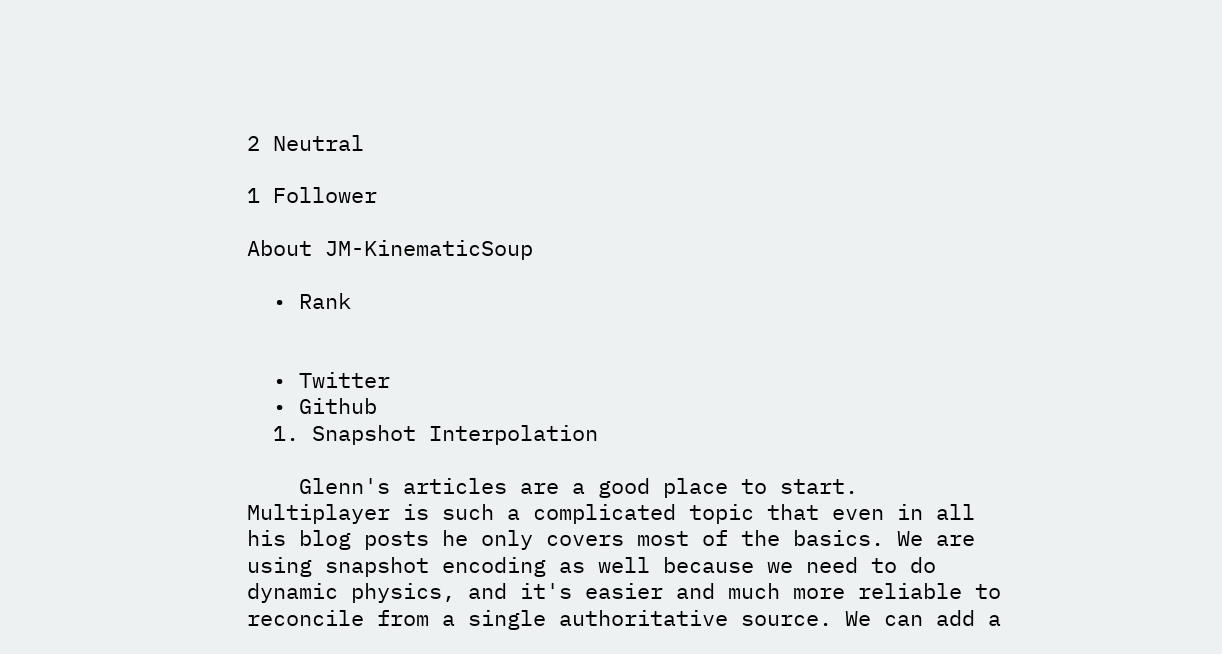2 Neutral

1 Follower

About JM-KinematicSoup

  • Rank


  • Twitter
  • Github
  1. Snapshot Interpolation

    Glenn's articles are a good place to start. Multiplayer is such a complicated topic that even in all his blog posts he only covers most of the basics. We are using snapshot encoding as well because we need to do dynamic physics, and it's easier and much more reliable to reconcile from a single authoritative source. We can add a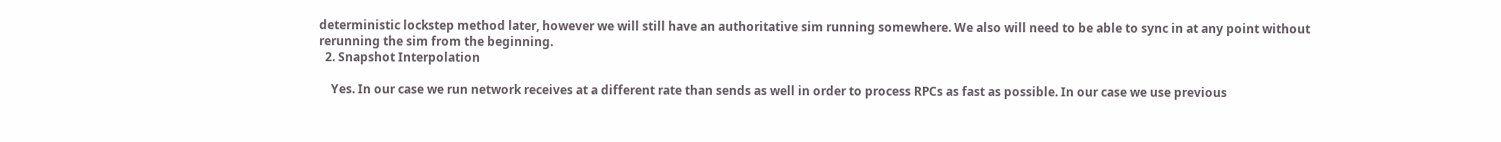deterministic lockstep method later, however we will still have an authoritative sim running somewhere. We also will need to be able to sync in at any point without rerunning the sim from the beginning.
  2. Snapshot Interpolation

    Yes. In our case we run network receives at a different rate than sends as well in order to process RPCs as fast as possible. In our case we use previous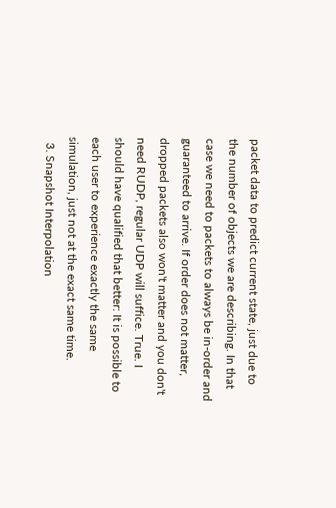packet data to predict current state, just due to the number of objects we are describing. In that case we need to packets to always be in-order and guaranteed to arrive. If order does not matter, dropped packets also won't matter and you don't need RUDP, regular UDP will suffice. True. I should have qualified that better: It is possible to each user to experience exactly the same simulation, just not at the exact same time.
  3. Snapshot Interpolation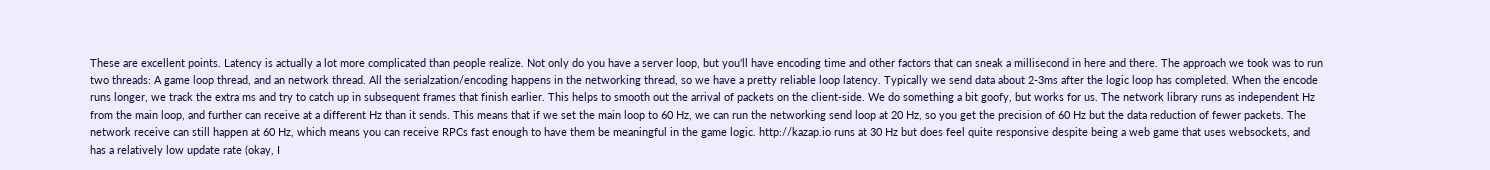These are excellent points. Latency is actually a lot more complicated than people realize. Not only do you have a server loop, but you'll have encoding time and other factors that can sneak a millisecond in here and there. The approach we took was to run two threads: A game loop thread, and an network thread. All the serialzation/encoding happens in the networking thread, so we have a pretty reliable loop latency. Typically we send data about 2-3ms after the logic loop has completed. When the encode runs longer, we track the extra ms and try to catch up in subsequent frames that finish earlier. This helps to smooth out the arrival of packets on the client-side. We do something a bit goofy, but works for us. The network library runs as independent Hz from the main loop, and further can receive at a different Hz than it sends. This means that if we set the main loop to 60 Hz, we can run the networking send loop at 20 Hz, so you get the precision of 60 Hz but the data reduction of fewer packets. The network receive can still happen at 60 Hz, which means you can receive RPCs fast enough to have them be meaningful in the game logic. http://kazap.io runs at 30 Hz but does feel quite responsive despite being a web game that uses websockets, and has a relatively low update rate (okay, I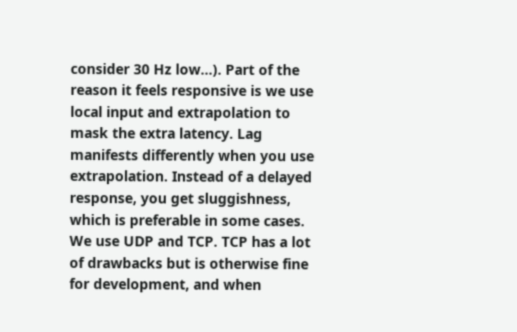consider 30 Hz low...). Part of the reason it feels responsive is we use local input and extrapolation to mask the extra latency. Lag manifests differently when you use extrapolation. Instead of a delayed response, you get sluggishness, which is preferable in some cases. We use UDP and TCP. TCP has a lot of drawbacks but is otherwise fine for development, and when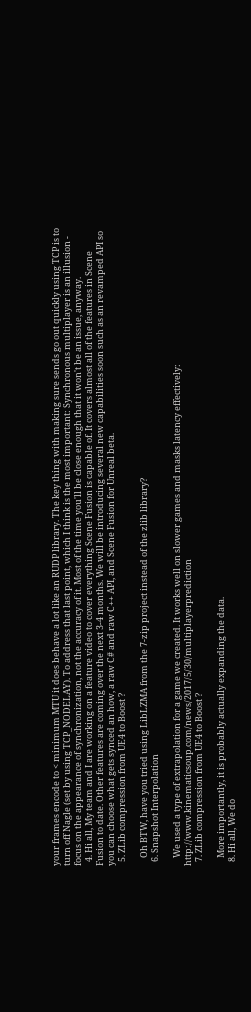your frames encode to < minimum MTU it does behave a lot like an RUDP library. The key thing with making sure sends go out quickly using TCP is to turn off Nagle (set by using TCP_NODELAY). To address that last point, which I think is the most important: Synchronous multiplayer is an illusion - focus on the appearance of synchronization, not the accuracy of it. Most of the time you'll be close enough that it won't be an issue, anyway.
  4. Hi all, My team and I are working on a feature video to cover everything Scene Fusion is capable of. It covers almost all of the features in Scene Fusion to date. Other features are coming over the next 3-4 months. We will be introducing several new capabilities soon such as an revamped API so you can choose what gets synced an how, a raw C# and raw C++ API, and Scene Fusion for Unreal beta.
  5. ZLib compression from UE4 to Boost ?

    Oh BTW, have you tried using LibLZMA from the 7-zip project instead of the zlib library?
  6. Snapshot Interpolation

    We used a type of extrapolation for a game we created. It works well on slower games and masks latency effectively: http://www.kinematicsoup.com/news/2017/5/30/multiplayerprediction
  7. ZLib compression from UE4 to Boost ?

    More importantly, it is probably actually expanding the data.
  8. Hi all, We do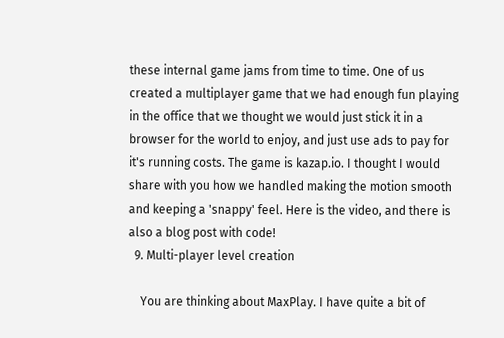these internal game jams from time to time. One of us created a multiplayer game that we had enough fun playing in the office that we thought we would just stick it in a browser for the world to enjoy, and just use ads to pay for it's running costs. The game is kazap.io. I thought I would share with you how we handled making the motion smooth and keeping a 'snappy' feel. Here is the video, and there is also a blog post with code!
  9. Multi-player level creation

    You are thinking about MaxPlay. I have quite a bit of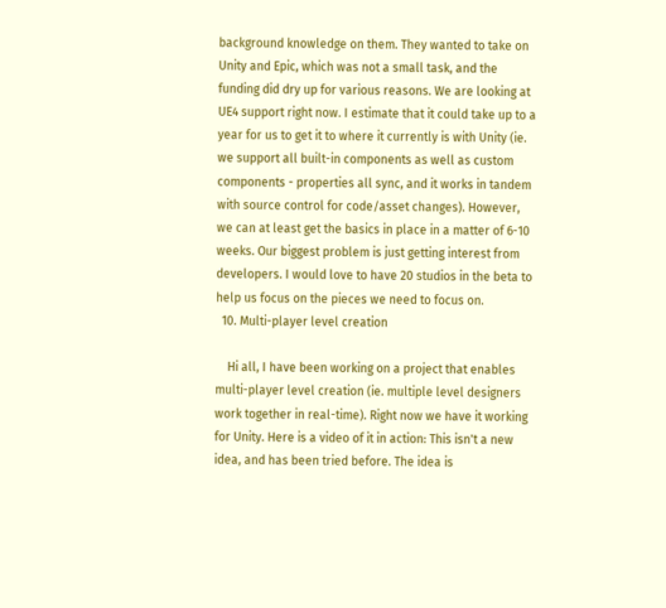background knowledge on them. They wanted to take on Unity and Epic, which was not a small task, and the funding did dry up for various reasons. We are looking at UE4 support right now. I estimate that it could take up to a year for us to get it to where it currently is with Unity (ie. we support all built-in components as well as custom components - properties all sync, and it works in tandem with source control for code/asset changes). However, we can at least get the basics in place in a matter of 6-10 weeks. Our biggest problem is just getting interest from developers. I would love to have 20 studios in the beta to help us focus on the pieces we need to focus on.
  10. Multi-player level creation

    Hi all, I have been working on a project that enables multi-player level creation (ie. multiple level designers work together in real-time). Right now we have it working for Unity. Here is a video of it in action: This isn't a new idea, and has been tried before. The idea is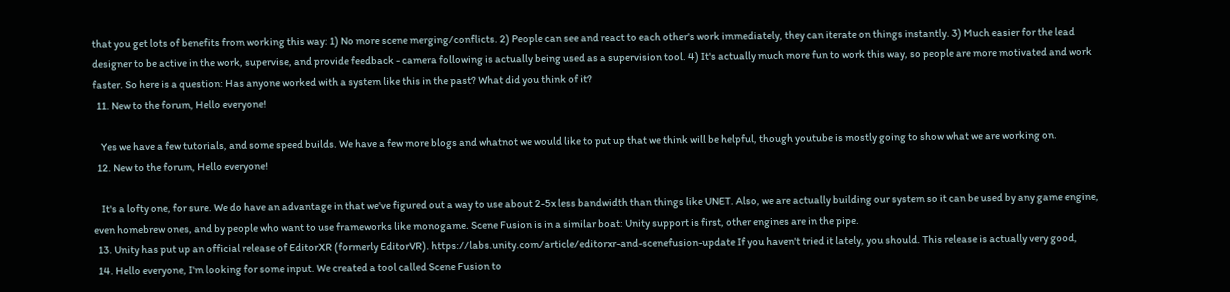that you get lots of benefits from working this way: 1) No more scene merging/conflicts. 2) People can see and react to each other's work immediately, they can iterate on things instantly. 3) Much easier for the lead designer to be active in the work, supervise, and provide feedback - camera following is actually being used as a supervision tool. 4) It's actually much more fun to work this way, so people are more motivated and work faster. So here is a question: Has anyone worked with a system like this in the past? What did you think of it?
  11. New to the forum, Hello everyone!

    Yes we have a few tutorials, and some speed builds. We have a few more blogs and whatnot we would like to put up that we think will be helpful, though youtube is mostly going to show what we are working on.
  12. New to the forum, Hello everyone!

    It's a lofty one, for sure. We do have an advantage in that we've figured out a way to use about 2-5x less bandwidth than things like UNET. Also, we are actually building our system so it can be used by any game engine, even homebrew ones, and by people who want to use frameworks like monogame. Scene Fusion is in a similar boat: Unity support is first, other engines are in the pipe.
  13. Unity has put up an official release of EditorXR (formerly EditorVR). https://labs.unity.com/article/editorxr-and-scenefusion-update If you haven't tried it lately, you should. This release is actually very good,
  14. Hello everyone, I'm looking for some input. We created a tool called Scene Fusion to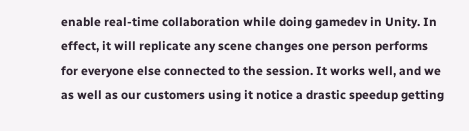enable real-time collaboration while doing gamedev in Unity. In effect, it will replicate any scene changes one person performs for everyone else connected to the session. It works well, and we as well as our customers using it notice a drastic speedup getting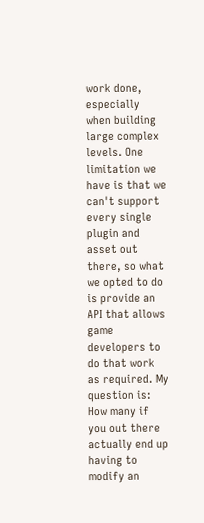work done, especially when building large complex levels. One limitation we have is that we can't support every single plugin and asset out there, so what we opted to do is provide an API that allows game developers to do that work as required. My question is: How many if you out there actually end up having to modify an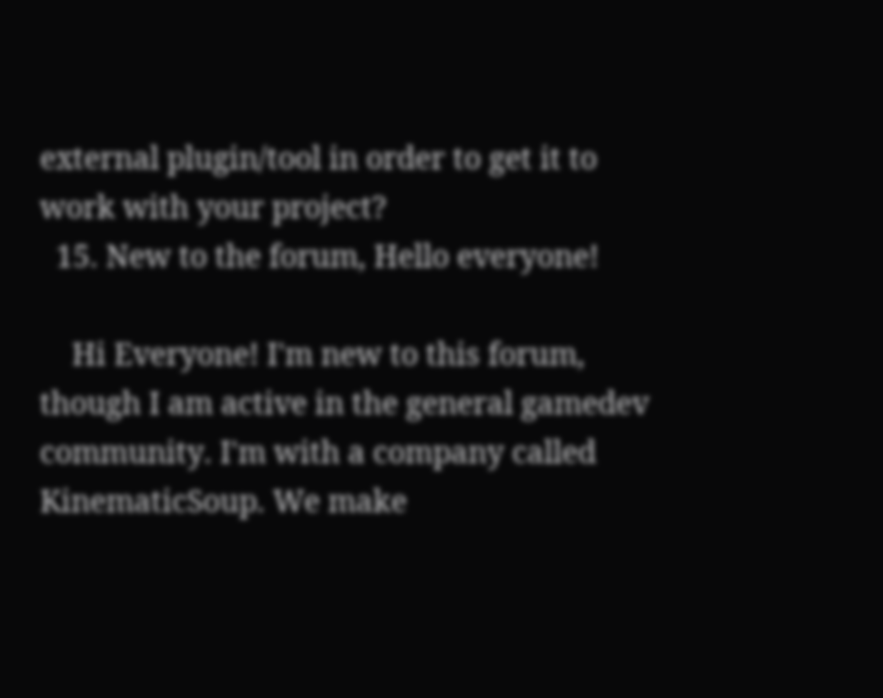external plugin/tool in order to get it to work with your project?
  15. New to the forum, Hello everyone!

    Hi Everyone! I'm new to this forum, though I am active in the general gamedev community. I'm with a company called KinematicSoup. We make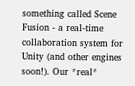something called Scene Fusion - a real-time collaboration system for Unity (and other engines soon!). Our *real*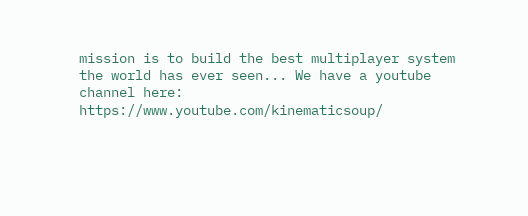mission is to build the best multiplayer system the world has ever seen... We have a youtube channel here: https://www.youtube.com/kinematicsoup/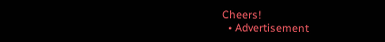Cheers!
  • Advertisement